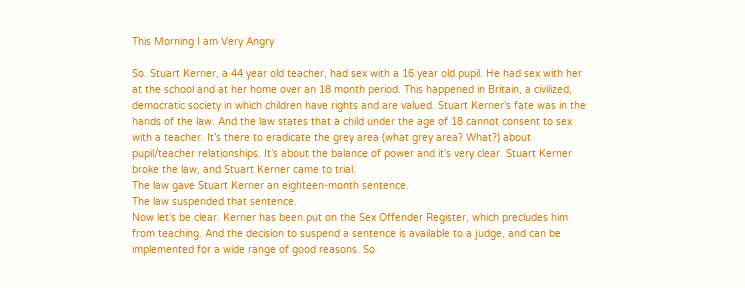This Morning I am Very Angry

So. Stuart Kerner, a 44 year old teacher, had sex with a 16 year old pupil. He had sex with her at the school and at her home over an 18 month period. This happened in Britain, a civilized, democratic society in which children have rights and are valued. Stuart Kerner’s fate was in the hands of the law. And the law states that a child under the age of 18 cannot consent to sex with a teacher. It’s there to eradicate the grey area (what grey area? What?) about pupil/teacher relationships. It’s about the balance of power and it’s very clear. Stuart Kerner broke the law, and Stuart Kerner came to trial.
The law gave Stuart Kerner an eighteen-month sentence.
The law suspended that sentence.
Now let’s be clear. Kerner has been put on the Sex Offender Register, which precludes him from teaching. And the decision to suspend a sentence is available to a judge, and can be implemented for a wide range of good reasons. So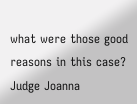what were those good reasons in this case?
Judge Joanna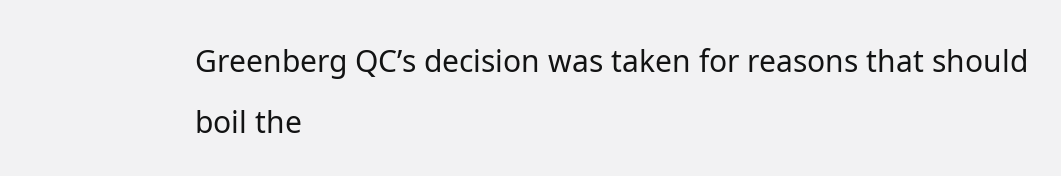Greenberg QC’s decision was taken for reasons that should boil the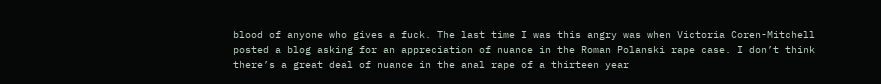blood of anyone who gives a fuck. The last time I was this angry was when Victoria Coren-Mitchell posted a blog asking for an appreciation of nuance in the Roman Polanski rape case. I don’t think there’s a great deal of nuance in the anal rape of a thirteen year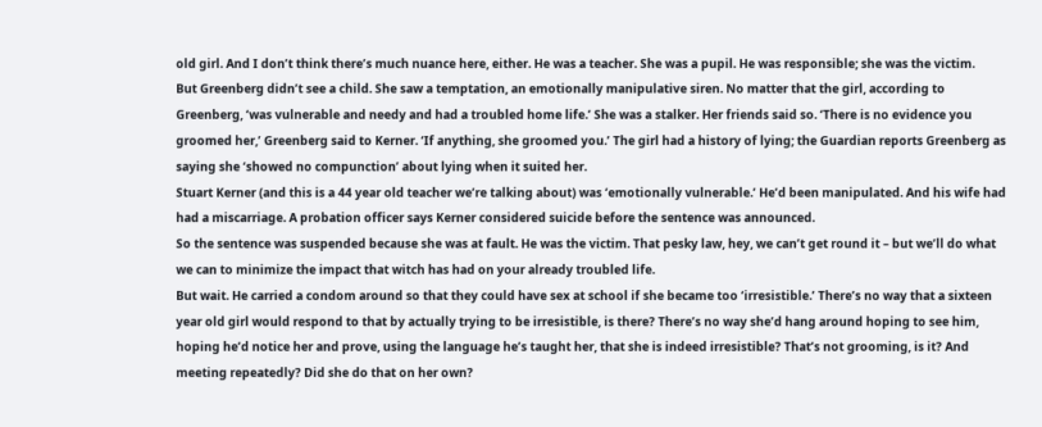old girl. And I don’t think there’s much nuance here, either. He was a teacher. She was a pupil. He was responsible; she was the victim.
But Greenberg didn’t see a child. She saw a temptation, an emotionally manipulative siren. No matter that the girl, according to Greenberg, ‘was vulnerable and needy and had a troubled home life.’ She was a stalker. Her friends said so. ‘There is no evidence you groomed her,’ Greenberg said to Kerner. ‘If anything, she groomed you.’ The girl had a history of lying; the Guardian reports Greenberg as saying she ‘showed no compunction’ about lying when it suited her.
Stuart Kerner (and this is a 44 year old teacher we’re talking about) was ‘emotionally vulnerable.’ He’d been manipulated. And his wife had had a miscarriage. A probation officer says Kerner considered suicide before the sentence was announced.
So the sentence was suspended because she was at fault. He was the victim. That pesky law, hey, we can’t get round it – but we’ll do what we can to minimize the impact that witch has had on your already troubled life.
But wait. He carried a condom around so that they could have sex at school if she became too ‘irresistible.’ There’s no way that a sixteen year old girl would respond to that by actually trying to be irresistible, is there? There’s no way she’d hang around hoping to see him, hoping he’d notice her and prove, using the language he’s taught her, that she is indeed irresistible? That’s not grooming, is it? And meeting repeatedly? Did she do that on her own?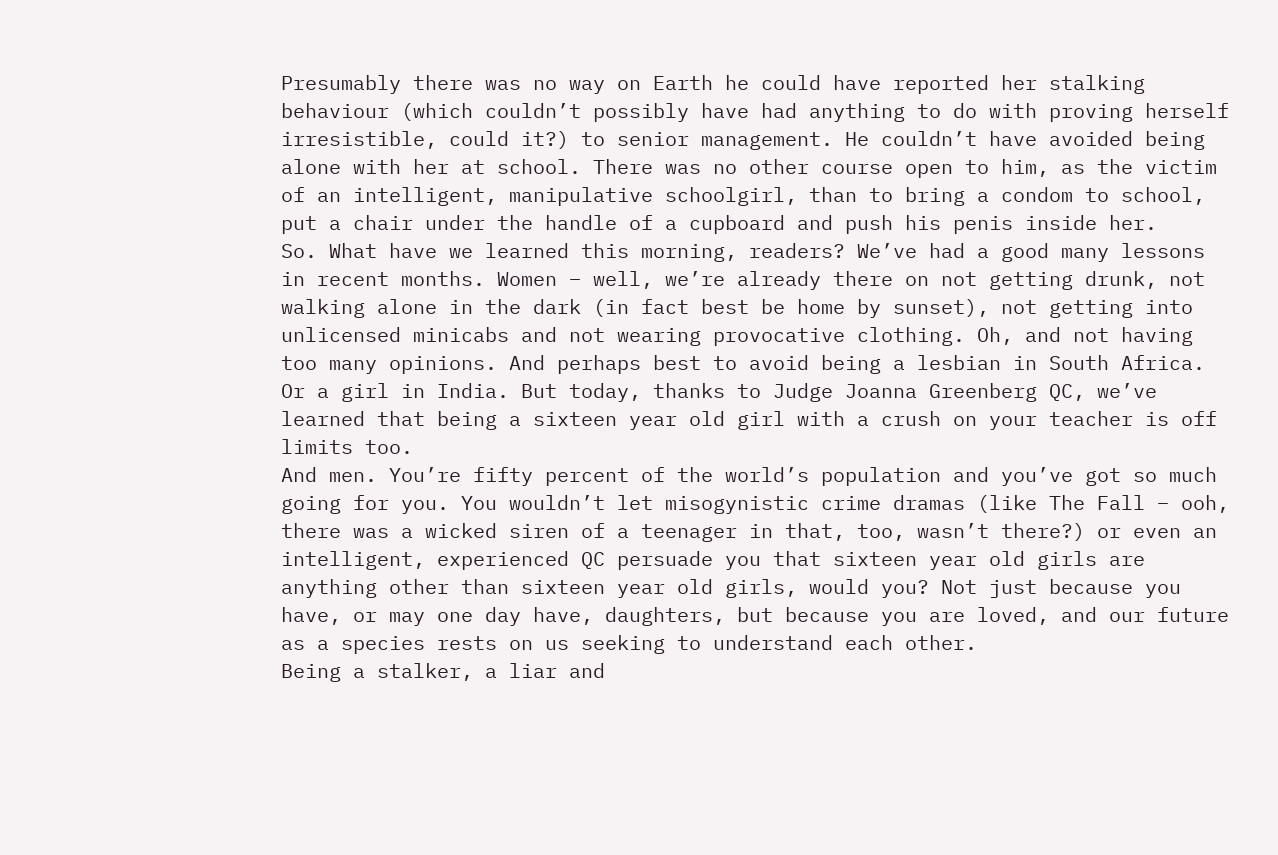Presumably there was no way on Earth he could have reported her stalking behaviour (which couldn’t possibly have had anything to do with proving herself irresistible, could it?) to senior management. He couldn’t have avoided being alone with her at school. There was no other course open to him, as the victim of an intelligent, manipulative schoolgirl, than to bring a condom to school, put a chair under the handle of a cupboard and push his penis inside her.
So. What have we learned this morning, readers? We’ve had a good many lessons in recent months. Women – well, we’re already there on not getting drunk, not walking alone in the dark (in fact best be home by sunset), not getting into unlicensed minicabs and not wearing provocative clothing. Oh, and not having too many opinions. And perhaps best to avoid being a lesbian in South Africa. Or a girl in India. But today, thanks to Judge Joanna Greenberg QC, we’ve learned that being a sixteen year old girl with a crush on your teacher is off limits too.
And men. You’re fifty percent of the world’s population and you’ve got so much going for you. You wouldn’t let misogynistic crime dramas (like The Fall – ooh, there was a wicked siren of a teenager in that, too, wasn’t there?) or even an intelligent, experienced QC persuade you that sixteen year old girls are anything other than sixteen year old girls, would you? Not just because you have, or may one day have, daughters, but because you are loved, and our future as a species rests on us seeking to understand each other.
Being a stalker, a liar and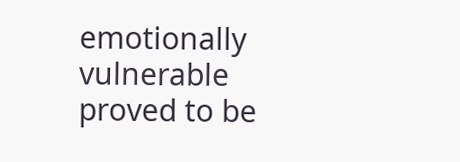emotionally vulnerable proved to be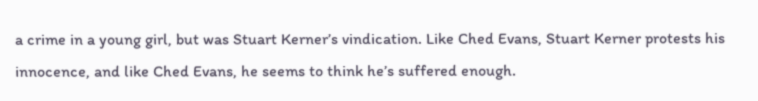a crime in a young girl, but was Stuart Kerner’s vindication. Like Ched Evans, Stuart Kerner protests his innocence, and like Ched Evans, he seems to think he’s suffered enough.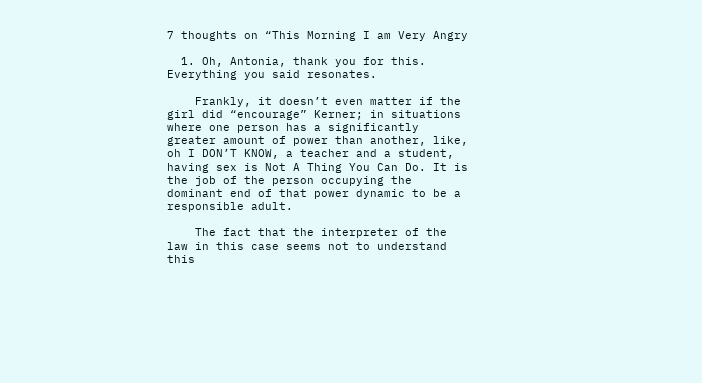7 thoughts on “This Morning I am Very Angry

  1. Oh, Antonia, thank you for this. Everything you said resonates.

    Frankly, it doesn’t even matter if the girl did “encourage” Kerner; in situations where one person has a significantly greater amount of power than another, like, oh I DON’T KNOW, a teacher and a student, having sex is Not A Thing You Can Do. It is the job of the person occupying the dominant end of that power dynamic to be a responsible adult.

    The fact that the interpreter of the law in this case seems not to understand this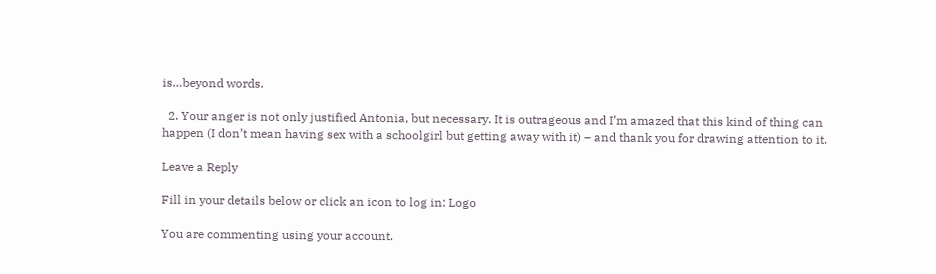is…beyond words.

  2. Your anger is not only justified Antonia, but necessary. It is outrageous and I’m amazed that this kind of thing can happen (I don’t mean having sex with a schoolgirl but getting away with it) – and thank you for drawing attention to it.

Leave a Reply

Fill in your details below or click an icon to log in: Logo

You are commenting using your account.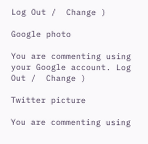Log Out /  Change )

Google photo

You are commenting using your Google account. Log Out /  Change )

Twitter picture

You are commenting using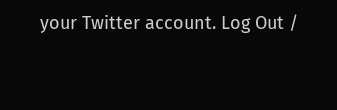your Twitter account. Log Out /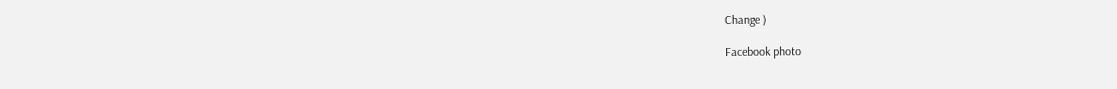Change )

Facebook photo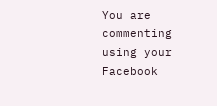You are commenting using your Facebook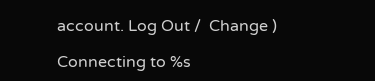account. Log Out /  Change )

Connecting to %s